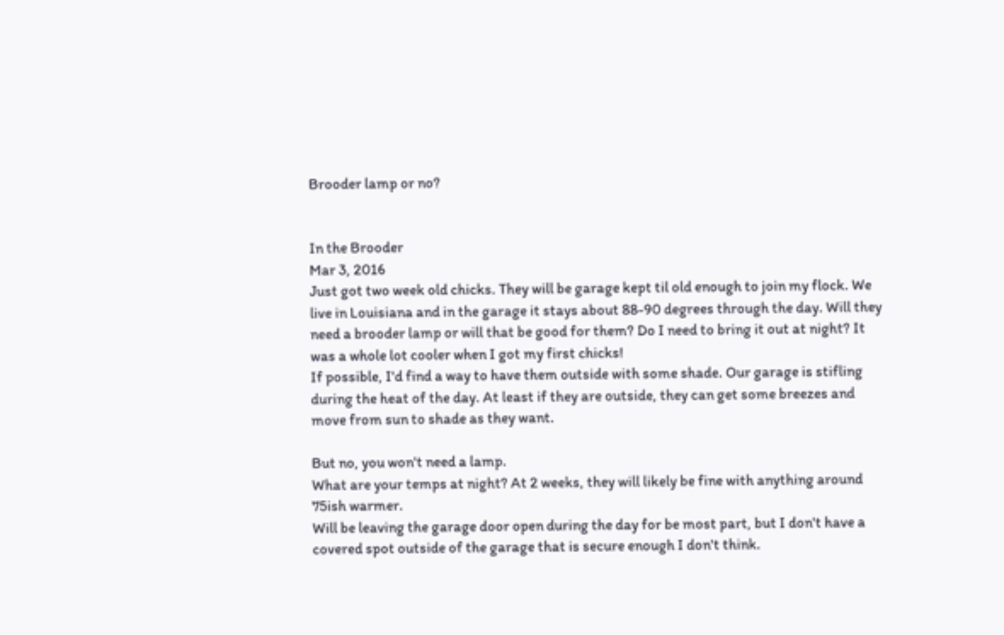Brooder lamp or no?


In the Brooder
Mar 3, 2016
Just got two week old chicks. They will be garage kept til old enough to join my flock. We live in Louisiana and in the garage it stays about 88-90 degrees through the day. Will they need a brooder lamp or will that be good for them? Do I need to bring it out at night? It was a whole lot cooler when I got my first chicks!
If possible, I'd find a way to have them outside with some shade. Our garage is stifling during the heat of the day. At least if they are outside, they can get some breezes and move from sun to shade as they want.

But no, you won't need a lamp.
What are your temps at night? At 2 weeks, they will likely be fine with anything around 75ish warmer.
Will be leaving the garage door open during the day for be most part, but I don't have a covered spot outside of the garage that is secure enough I don't think.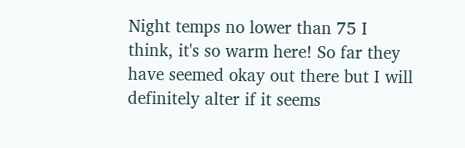Night temps no lower than 75 I think, it's so warm here! So far they have seemed okay out there but I will definitely alter if it seems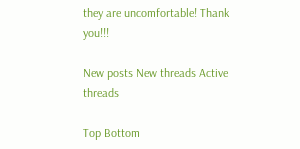they are uncomfortable! Thank you!!!

New posts New threads Active threads

Top Bottom